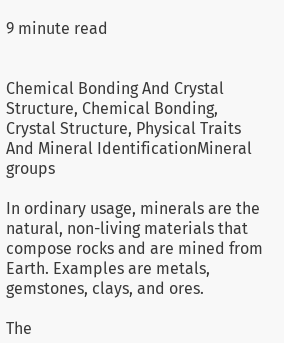9 minute read


Chemical Bonding And Crystal Structure, Chemical Bonding, Crystal Structure, Physical Traits And Mineral IdentificationMineral groups

In ordinary usage, minerals are the natural, non-living materials that compose rocks and are mined from Earth. Examples are metals, gemstones, clays, and ores.

The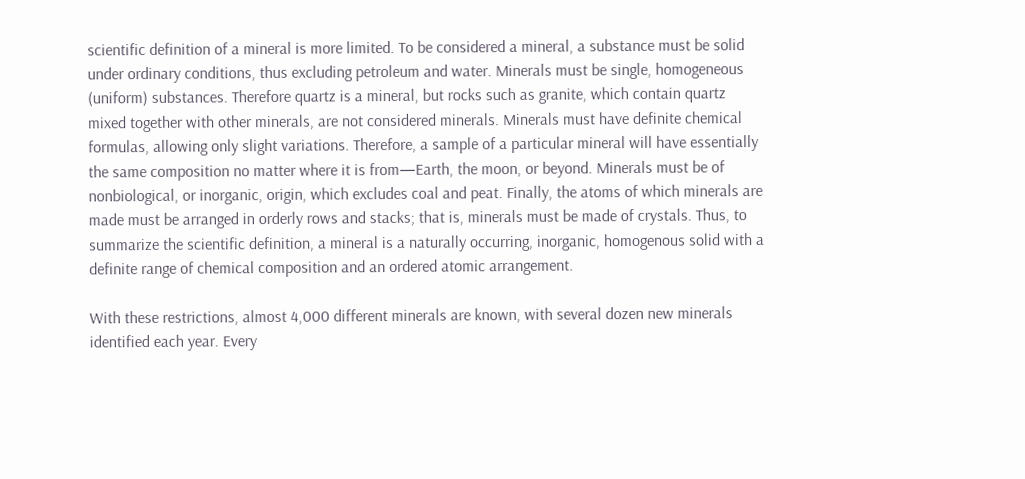scientific definition of a mineral is more limited. To be considered a mineral, a substance must be solid under ordinary conditions, thus excluding petroleum and water. Minerals must be single, homogeneous (uniform) substances. Therefore quartz is a mineral, but rocks such as granite, which contain quartz mixed together with other minerals, are not considered minerals. Minerals must have definite chemical formulas, allowing only slight variations. Therefore, a sample of a particular mineral will have essentially the same composition no matter where it is from—Earth, the moon, or beyond. Minerals must be of nonbiological, or inorganic, origin, which excludes coal and peat. Finally, the atoms of which minerals are made must be arranged in orderly rows and stacks; that is, minerals must be made of crystals. Thus, to summarize the scientific definition, a mineral is a naturally occurring, inorganic, homogenous solid with a definite range of chemical composition and an ordered atomic arrangement.

With these restrictions, almost 4,000 different minerals are known, with several dozen new minerals identified each year. Every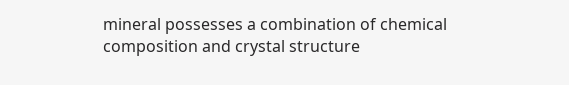mineral possesses a combination of chemical composition and crystal structure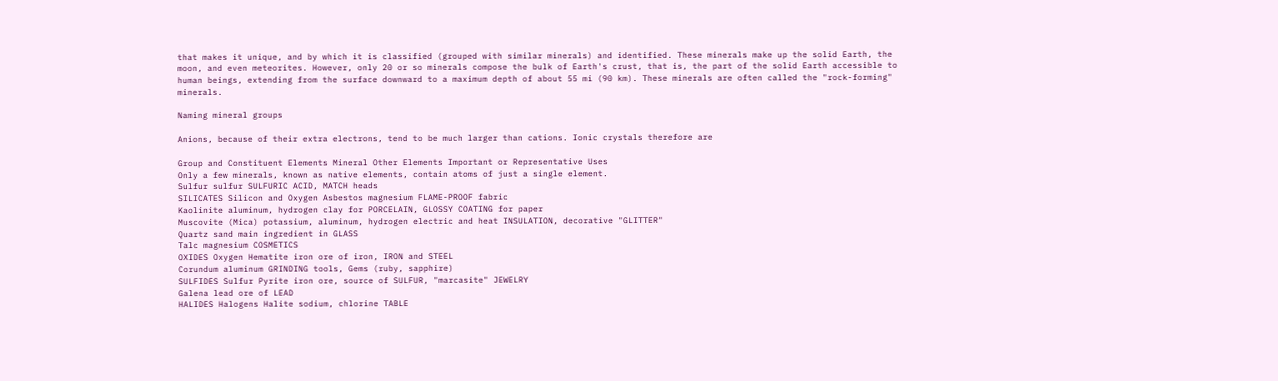that makes it unique, and by which it is classified (grouped with similar minerals) and identified. These minerals make up the solid Earth, the moon, and even meteorites. However, only 20 or so minerals compose the bulk of Earth's crust, that is, the part of the solid Earth accessible to human beings, extending from the surface downward to a maximum depth of about 55 mi (90 km). These minerals are often called the "rock-forming" minerals.

Naming mineral groups

Anions, because of their extra electrons, tend to be much larger than cations. Ionic crystals therefore are

Group and Constituent Elements Mineral Other Elements Important or Representative Uses
Only a few minerals, known as native elements, contain atoms of just a single element.
Sulfur sulfur SULFURIC ACID, MATCH heads
SILICATES Silicon and Oxygen Asbestos magnesium FLAME-PROOF fabric
Kaolinite aluminum, hydrogen clay for PORCELAIN, GLOSSY COATING for paper
Muscovite (Mica) potassium, aluminum, hydrogen electric and heat INSULATION, decorative "GLITTER"
Quartz sand main ingredient in GLASS
Talc magnesium COSMETICS
OXIDES Oxygen Hematite iron ore of iron, IRON and STEEL
Corundum aluminum GRINDING tools, Gems (ruby, sapphire)
SULFIDES Sulfur Pyrite iron ore, source of SULFUR, "marcasite" JEWELRY
Galena lead ore of LEAD
HALIDES Halogens Halite sodium, chlorine TABLE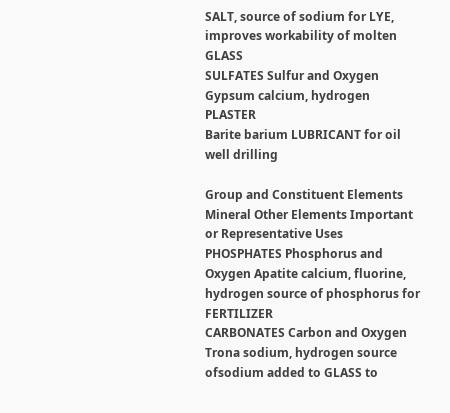SALT, source of sodium for LYE, improves workability of molten GLASS
SULFATES Sulfur and Oxygen Gypsum calcium, hydrogen PLASTER
Barite barium LUBRICANT for oil well drilling

Group and Constituent Elements Mineral Other Elements Important or Representative Uses
PHOSPHATES Phosphorus and Oxygen Apatite calcium, fluorine, hydrogen source of phosphorus for FERTILIZER
CARBONATES Carbon and Oxygen Trona sodium, hydrogen source ofsodium added to GLASS to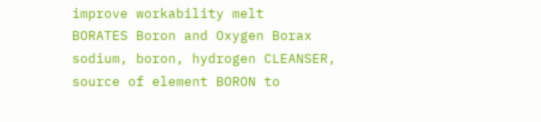improve workability melt
BORATES Boron and Oxygen Borax sodium, boron, hydrogen CLEANSER, source of element BORON to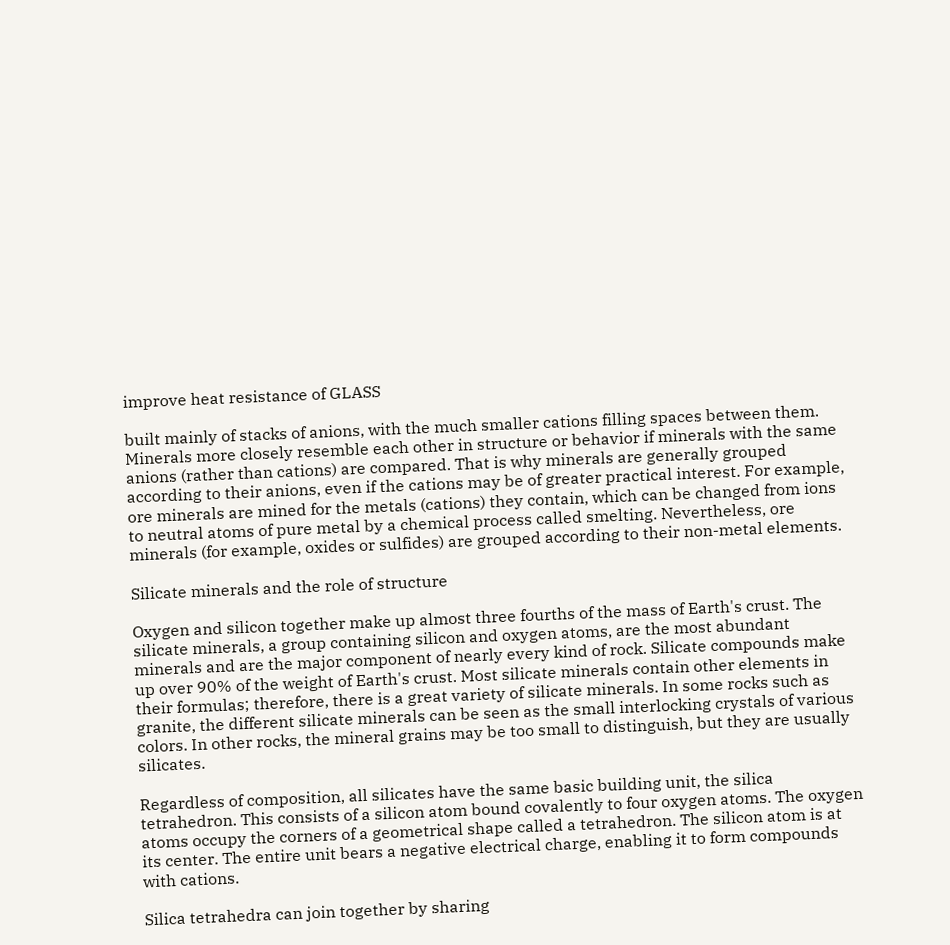improve heat resistance of GLASS

built mainly of stacks of anions, with the much smaller cations filling spaces between them. Minerals more closely resemble each other in structure or behavior if minerals with the same anions (rather than cations) are compared. That is why minerals are generally grouped according to their anions, even if the cations may be of greater practical interest. For example, ore minerals are mined for the metals (cations) they contain, which can be changed from ions to neutral atoms of pure metal by a chemical process called smelting. Nevertheless, ore minerals (for example, oxides or sulfides) are grouped according to their non-metal elements.

Silicate minerals and the role of structure

Oxygen and silicon together make up almost three fourths of the mass of Earth's crust. The silicate minerals, a group containing silicon and oxygen atoms, are the most abundant minerals and are the major component of nearly every kind of rock. Silicate compounds make up over 90% of the weight of Earth's crust. Most silicate minerals contain other elements in their formulas; therefore, there is a great variety of silicate minerals. In some rocks such as granite, the different silicate minerals can be seen as the small interlocking crystals of various colors. In other rocks, the mineral grains may be too small to distinguish, but they are usually silicates.

Regardless of composition, all silicates have the same basic building unit, the silica tetrahedron. This consists of a silicon atom bound covalently to four oxygen atoms. The oxygen atoms occupy the corners of a geometrical shape called a tetrahedron. The silicon atom is at its center. The entire unit bears a negative electrical charge, enabling it to form compounds with cations.

Silica tetrahedra can join together by sharing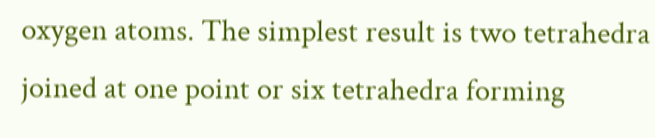oxygen atoms. The simplest result is two tetrahedra joined at one point or six tetrahedra forming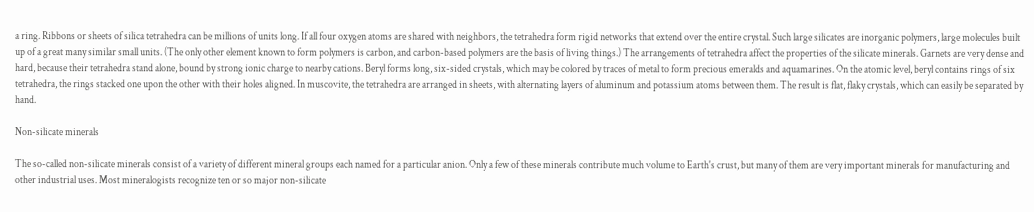a ring. Ribbons or sheets of silica tetrahedra can be millions of units long. If all four oxygen atoms are shared with neighbors, the tetrahedra form rigid networks that extend over the entire crystal. Such large silicates are inorganic polymers, large molecules built up of a great many similar small units. (The only other element known to form polymers is carbon, and carbon-based polymers are the basis of living things.) The arrangements of tetrahedra affect the properties of the silicate minerals. Garnets are very dense and hard, because their tetrahedra stand alone, bound by strong ionic charge to nearby cations. Beryl forms long, six-sided crystals, which may be colored by traces of metal to form precious emeralds and aquamarines. On the atomic level, beryl contains rings of six tetrahedra, the rings stacked one upon the other with their holes aligned. In muscovite, the tetrahedra are arranged in sheets, with alternating layers of aluminum and potassium atoms between them. The result is flat, flaky crystals, which can easily be separated by hand.

Non-silicate minerals

The so-called non-silicate minerals consist of a variety of different mineral groups each named for a particular anion. Only a few of these minerals contribute much volume to Earth's crust, but many of them are very important minerals for manufacturing and other industrial uses. Most mineralogists recognize ten or so major non-silicate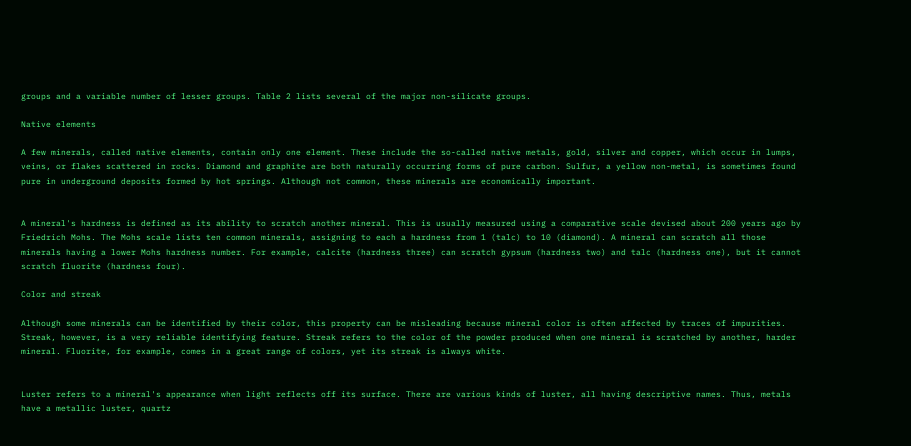groups and a variable number of lesser groups. Table 2 lists several of the major non-silicate groups.

Native elements

A few minerals, called native elements, contain only one element. These include the so-called native metals, gold, silver and copper, which occur in lumps, veins, or flakes scattered in rocks. Diamond and graphite are both naturally occurring forms of pure carbon. Sulfur, a yellow non-metal, is sometimes found pure in underground deposits formed by hot springs. Although not common, these minerals are economically important.


A mineral's hardness is defined as its ability to scratch another mineral. This is usually measured using a comparative scale devised about 200 years ago by Friedrich Mohs. The Mohs scale lists ten common minerals, assigning to each a hardness from 1 (talc) to 10 (diamond). A mineral can scratch all those minerals having a lower Mohs hardness number. For example, calcite (hardness three) can scratch gypsum (hardness two) and talc (hardness one), but it cannot scratch fluorite (hardness four).

Color and streak

Although some minerals can be identified by their color, this property can be misleading because mineral color is often affected by traces of impurities. Streak, however, is a very reliable identifying feature. Streak refers to the color of the powder produced when one mineral is scratched by another, harder mineral. Fluorite, for example, comes in a great range of colors, yet its streak is always white.


Luster refers to a mineral's appearance when light reflects off its surface. There are various kinds of luster, all having descriptive names. Thus, metals have a metallic luster, quartz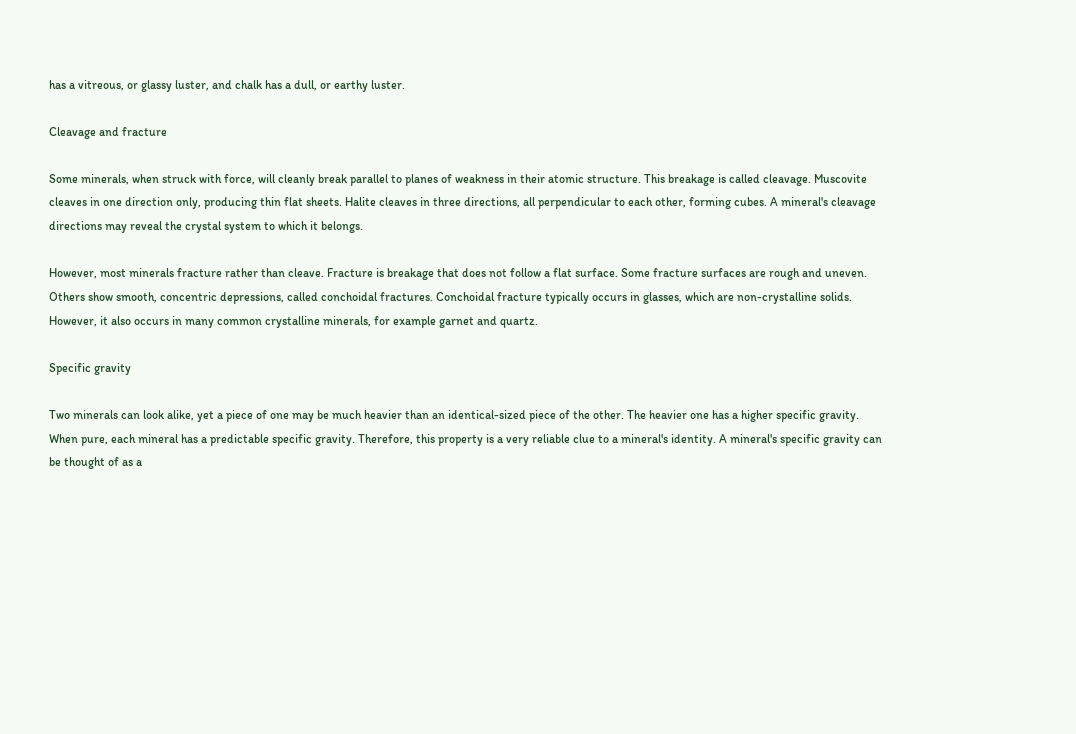has a vitreous, or glassy luster, and chalk has a dull, or earthy luster.

Cleavage and fracture

Some minerals, when struck with force, will cleanly break parallel to planes of weakness in their atomic structure. This breakage is called cleavage. Muscovite cleaves in one direction only, producing thin flat sheets. Halite cleaves in three directions, all perpendicular to each other, forming cubes. A mineral's cleavage directions may reveal the crystal system to which it belongs.

However, most minerals fracture rather than cleave. Fracture is breakage that does not follow a flat surface. Some fracture surfaces are rough and uneven. Others show smooth, concentric depressions, called conchoidal fractures. Conchoidal fracture typically occurs in glasses, which are non-crystalline solids. However, it also occurs in many common crystalline minerals, for example garnet and quartz.

Specific gravity

Two minerals can look alike, yet a piece of one may be much heavier than an identical-sized piece of the other. The heavier one has a higher specific gravity. When pure, each mineral has a predictable specific gravity. Therefore, this property is a very reliable clue to a mineral's identity. A mineral's specific gravity can be thought of as a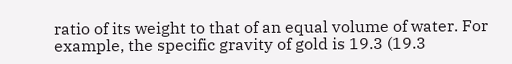ratio of its weight to that of an equal volume of water. For example, the specific gravity of gold is 19.3 (19.3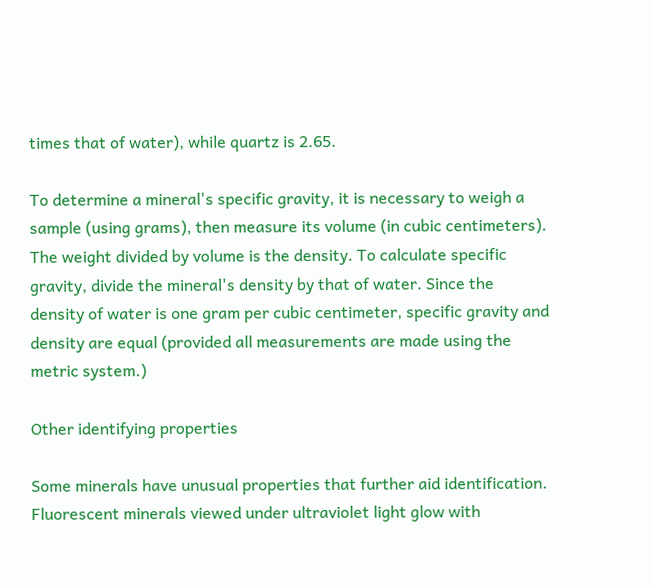times that of water), while quartz is 2.65.

To determine a mineral's specific gravity, it is necessary to weigh a sample (using grams), then measure its volume (in cubic centimeters). The weight divided by volume is the density. To calculate specific gravity, divide the mineral's density by that of water. Since the density of water is one gram per cubic centimeter, specific gravity and density are equal (provided all measurements are made using the metric system.)

Other identifying properties

Some minerals have unusual properties that further aid identification. Fluorescent minerals viewed under ultraviolet light glow with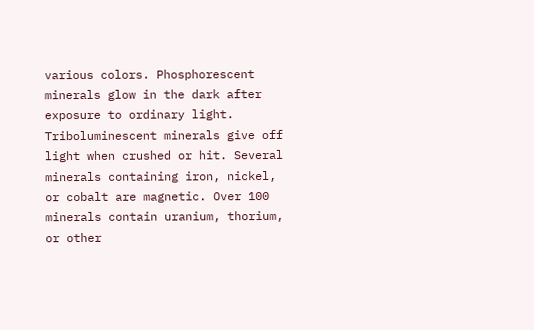various colors. Phosphorescent minerals glow in the dark after exposure to ordinary light. Triboluminescent minerals give off light when crushed or hit. Several minerals containing iron, nickel, or cobalt are magnetic. Over 100 minerals contain uranium, thorium, or other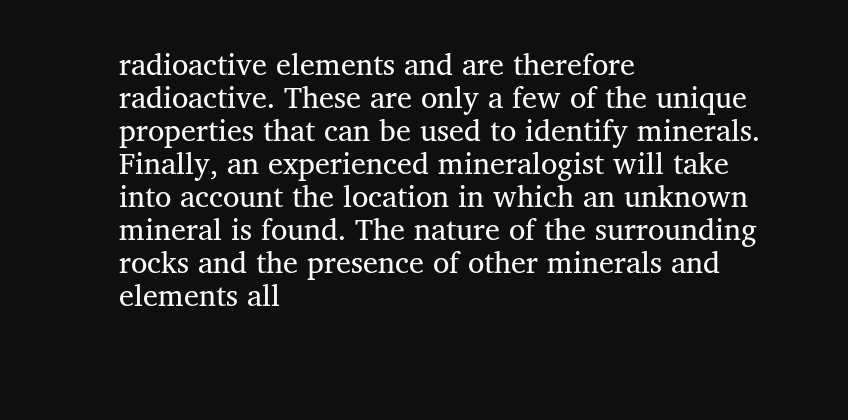radioactive elements and are therefore radioactive. These are only a few of the unique properties that can be used to identify minerals. Finally, an experienced mineralogist will take into account the location in which an unknown mineral is found. The nature of the surrounding rocks and the presence of other minerals and elements all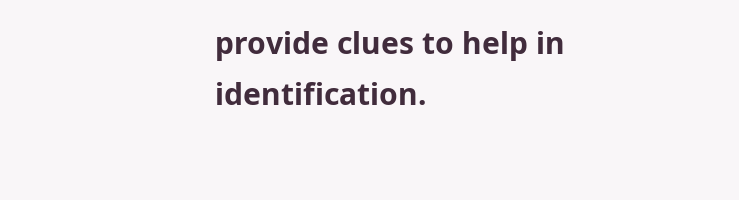provide clues to help in identification.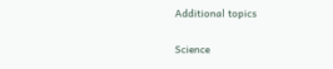Additional topics

Science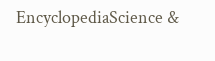EncyclopediaScience &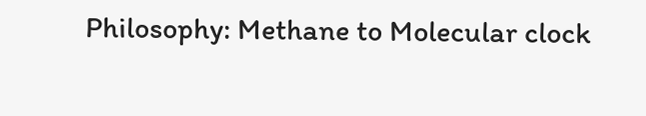Philosophy: Methane to Molecular clock